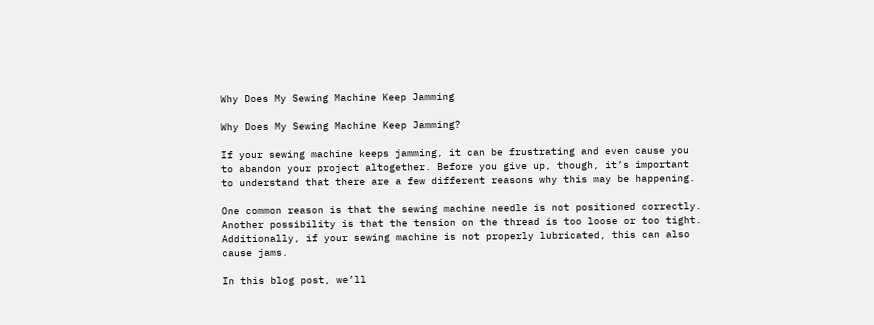Why Does My Sewing Machine Keep Jamming

Why Does My Sewing Machine Keep Jamming?

If your sewing machine keeps jamming, it can be frustrating and even cause you to abandon your project altogether. Before you give up, though, it’s important to understand that there are a few different reasons why this may be happening.

One common reason is that the sewing machine needle is not positioned correctly. Another possibility is that the tension on the thread is too loose or too tight. Additionally, if your sewing machine is not properly lubricated, this can also cause jams.

In this blog post, we’ll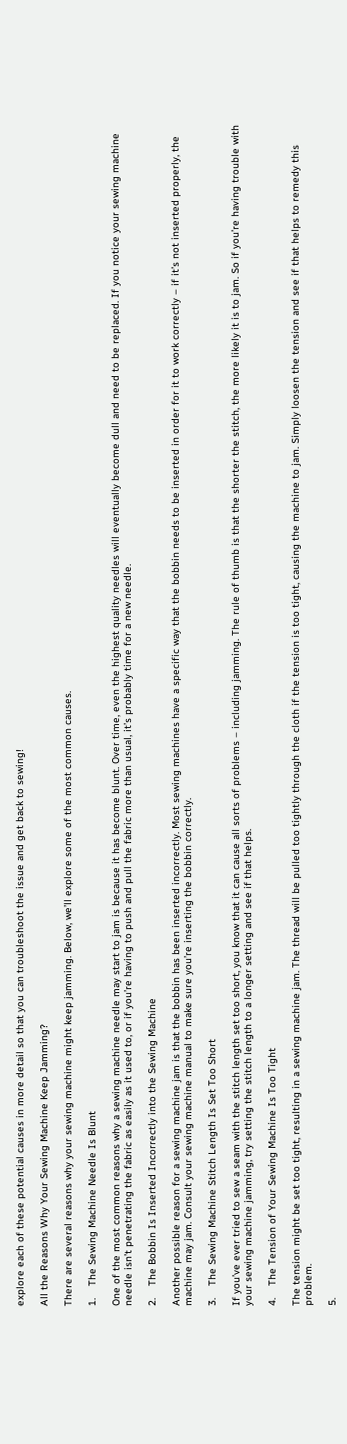explore each of these potential causes in more detail so that you can troubleshoot the issue and get back to sewing!

All the Reasons Why Your Sewing Machine Keep Jamming?

There are several reasons why your sewing machine might keep jamming. Below, we’ll explore some of the most common causes.

1.    The Sewing Machine Needle Is Blunt

One of the most common reasons why a sewing machine needle may start to jam is because it has become blunt. Over time, even the highest quality needles will eventually become dull and need to be replaced. If you notice your sewing machine needle isn’t penetrating the fabric as easily as it used to, or if you’re having to push and pull the fabric more than usual, it’s probably time for a new needle.

2.    The Bobbin Is Inserted Incorrectly into the Sewing Machine

Another possible reason for a sewing machine jam is that the bobbin has been inserted incorrectly. Most sewing machines have a specific way that the bobbin needs to be inserted in order for it to work correctly – if it’s not inserted properly, the machine may jam. Consult your sewing machine manual to make sure you’re inserting the bobbin correctly.

3.    The Sewing Machine Stitch Length Is Set Too Short

If you’ve ever tried to sew a seam with the stitch length set too short, you know that it can cause all sorts of problems – including jamming. The rule of thumb is that the shorter the stitch, the more likely it is to jam. So if you’re having trouble with your sewing machine jamming, try setting the stitch length to a longer setting and see if that helps.

4.    The Tension of Your Sewing Machine Is Too Tight

The tension might be set too tight, resulting in a sewing machine jam. The thread will be pulled too tightly through the cloth if the tension is too tight, causing the machine to jam. Simply loosen the tension and see if that helps to remedy this problem.

5.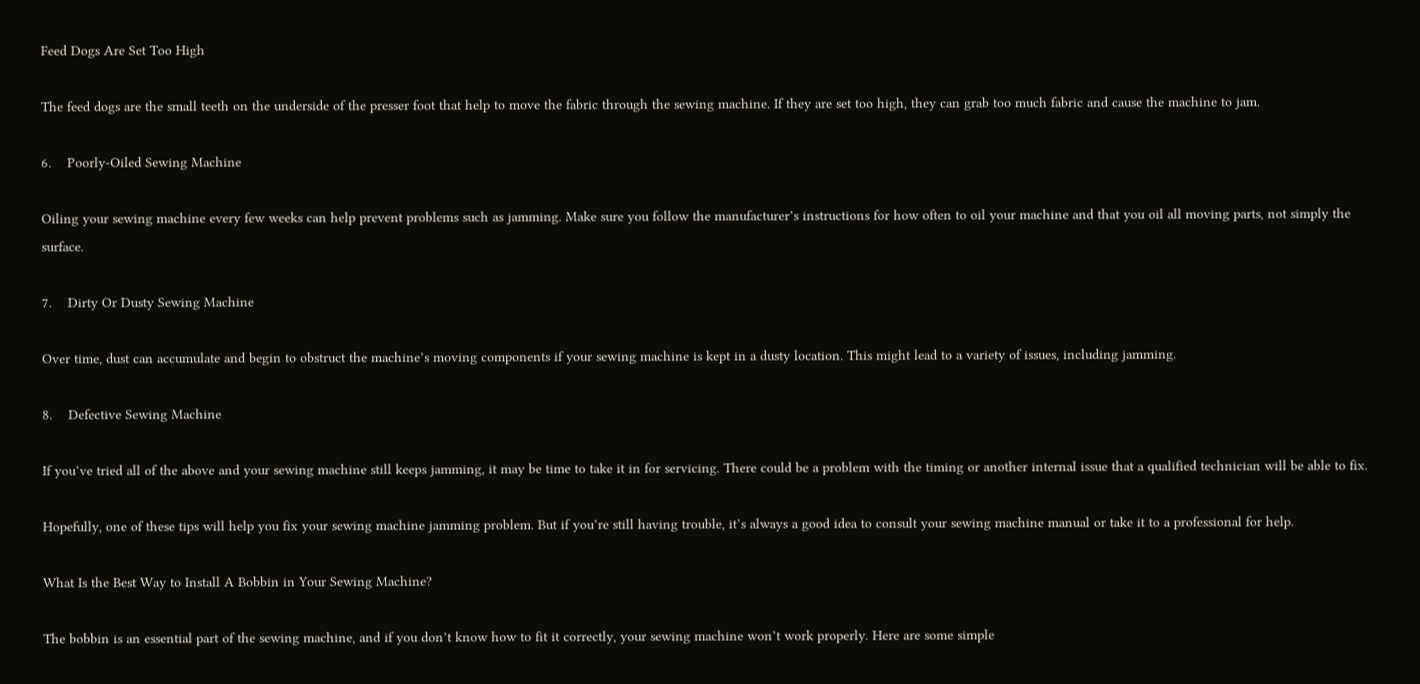Feed Dogs Are Set Too High

The feed dogs are the small teeth on the underside of the presser foot that help to move the fabric through the sewing machine. If they are set too high, they can grab too much fabric and cause the machine to jam.

6.    Poorly-Oiled Sewing Machine

Oiling your sewing machine every few weeks can help prevent problems such as jamming. Make sure you follow the manufacturer’s instructions for how often to oil your machine and that you oil all moving parts, not simply the surface.

7.    Dirty Or Dusty Sewing Machine

Over time, dust can accumulate and begin to obstruct the machine’s moving components if your sewing machine is kept in a dusty location. This might lead to a variety of issues, including jamming.

8.    Defective Sewing Machine

If you’ve tried all of the above and your sewing machine still keeps jamming, it may be time to take it in for servicing. There could be a problem with the timing or another internal issue that a qualified technician will be able to fix.

Hopefully, one of these tips will help you fix your sewing machine jamming problem. But if you’re still having trouble, it’s always a good idea to consult your sewing machine manual or take it to a professional for help.

What Is the Best Way to Install A Bobbin in Your Sewing Machine?

The bobbin is an essential part of the sewing machine, and if you don’t know how to fit it correctly, your sewing machine won’t work properly. Here are some simple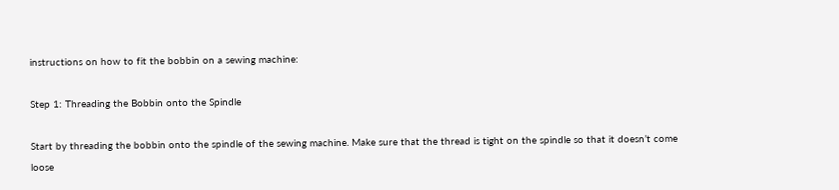instructions on how to fit the bobbin on a sewing machine:

Step 1: Threading the Bobbin onto the Spindle

Start by threading the bobbin onto the spindle of the sewing machine. Make sure that the thread is tight on the spindle so that it doesn’t come loose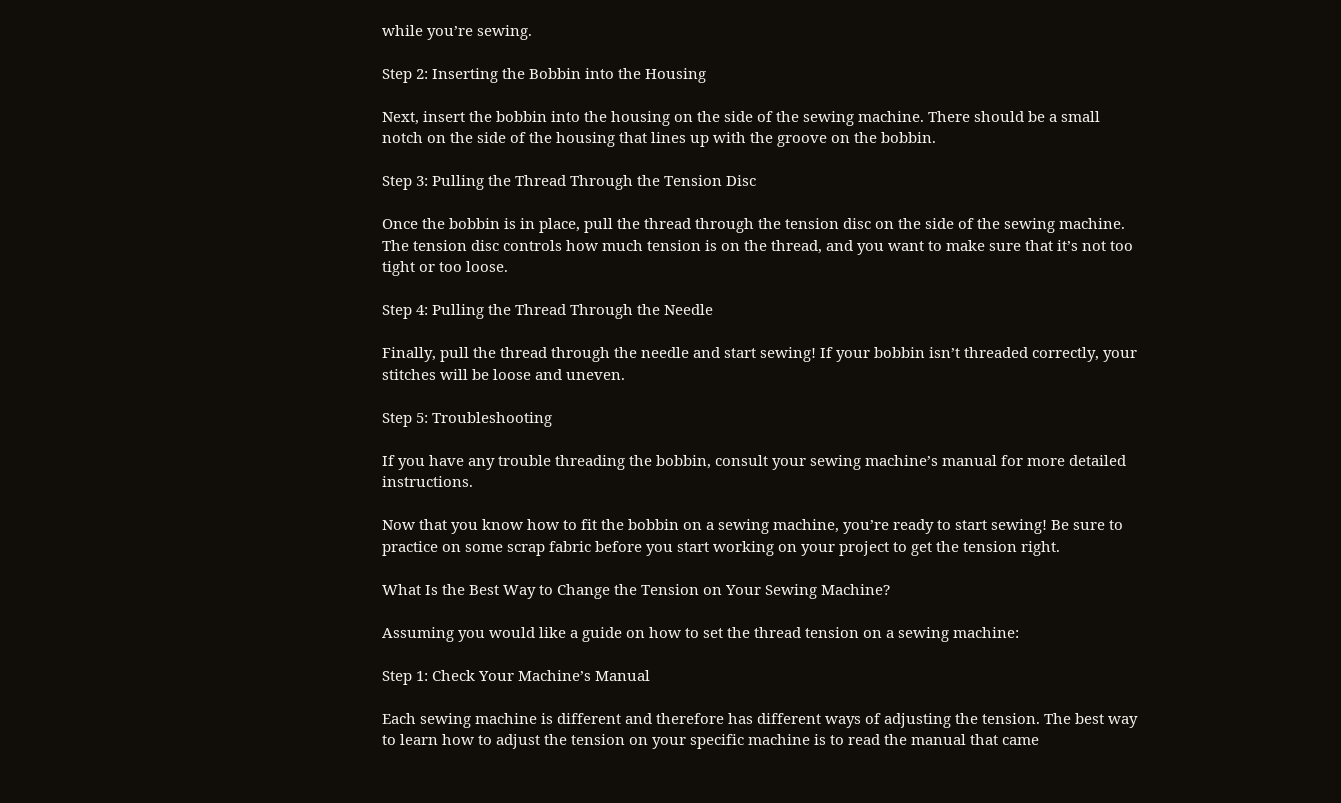while you’re sewing.

Step 2: Inserting the Bobbin into the Housing

Next, insert the bobbin into the housing on the side of the sewing machine. There should be a small notch on the side of the housing that lines up with the groove on the bobbin.

Step 3: Pulling the Thread Through the Tension Disc

Once the bobbin is in place, pull the thread through the tension disc on the side of the sewing machine. The tension disc controls how much tension is on the thread, and you want to make sure that it’s not too tight or too loose.

Step 4: Pulling the Thread Through the Needle

Finally, pull the thread through the needle and start sewing! If your bobbin isn’t threaded correctly, your stitches will be loose and uneven.

Step 5: Troubleshooting

If you have any trouble threading the bobbin, consult your sewing machine’s manual for more detailed instructions.

Now that you know how to fit the bobbin on a sewing machine, you’re ready to start sewing! Be sure to practice on some scrap fabric before you start working on your project to get the tension right.

What Is the Best Way to Change the Tension on Your Sewing Machine?

Assuming you would like a guide on how to set the thread tension on a sewing machine:

Step 1: Check Your Machine’s Manual

Each sewing machine is different and therefore has different ways of adjusting the tension. The best way to learn how to adjust the tension on your specific machine is to read the manual that came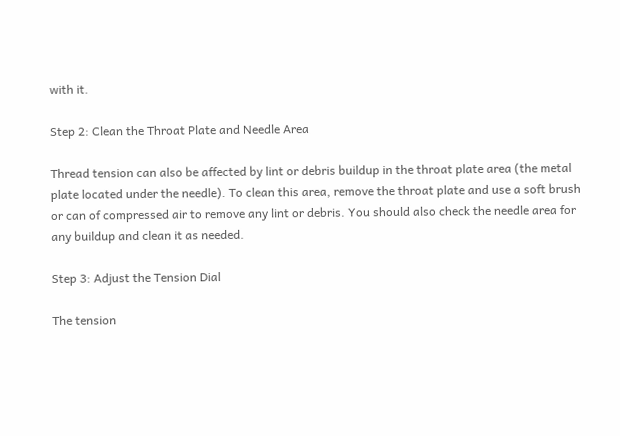with it.

Step 2: Clean the Throat Plate and Needle Area

Thread tension can also be affected by lint or debris buildup in the throat plate area (the metal plate located under the needle). To clean this area, remove the throat plate and use a soft brush or can of compressed air to remove any lint or debris. You should also check the needle area for any buildup and clean it as needed.

Step 3: Adjust the Tension Dial

The tension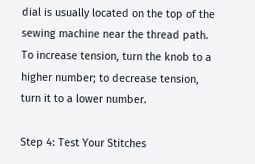dial is usually located on the top of the sewing machine near the thread path. To increase tension, turn the knob to a higher number; to decrease tension, turn it to a lower number.

Step 4: Test Your Stitches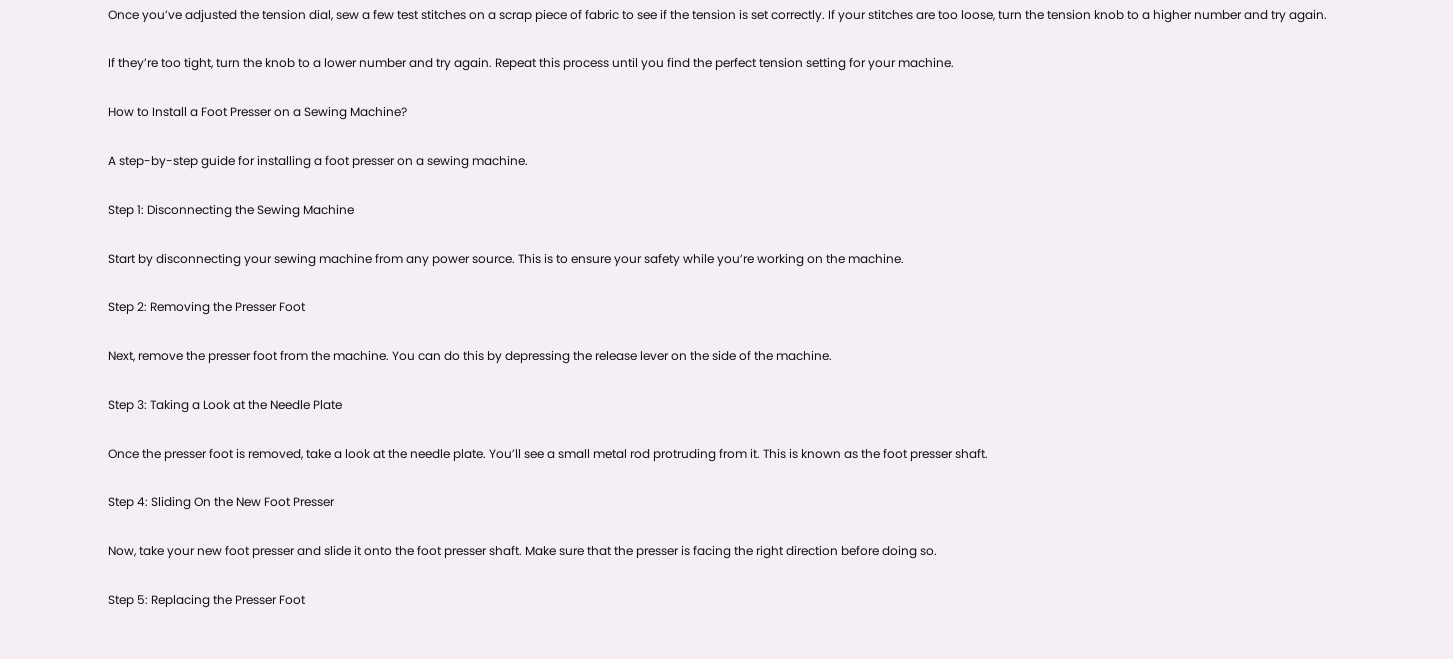Once you’ve adjusted the tension dial, sew a few test stitches on a scrap piece of fabric to see if the tension is set correctly. If your stitches are too loose, turn the tension knob to a higher number and try again.

If they’re too tight, turn the knob to a lower number and try again. Repeat this process until you find the perfect tension setting for your machine.

How to Install a Foot Presser on a Sewing Machine?

A step-by-step guide for installing a foot presser on a sewing machine.

Step 1: Disconnecting the Sewing Machine

Start by disconnecting your sewing machine from any power source. This is to ensure your safety while you’re working on the machine.

Step 2: Removing the Presser Foot

Next, remove the presser foot from the machine. You can do this by depressing the release lever on the side of the machine.

Step 3: Taking a Look at the Needle Plate

Once the presser foot is removed, take a look at the needle plate. You’ll see a small metal rod protruding from it. This is known as the foot presser shaft.

Step 4: Sliding On the New Foot Presser

Now, take your new foot presser and slide it onto the foot presser shaft. Make sure that the presser is facing the right direction before doing so.

Step 5: Replacing the Presser Foot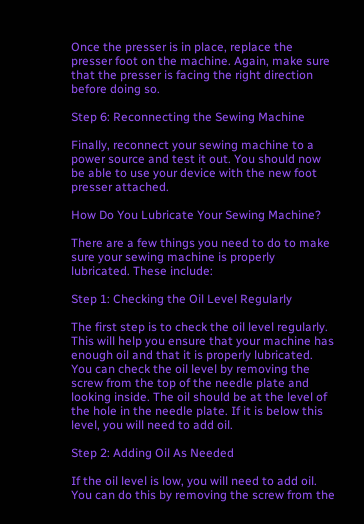Once the presser is in place, replace the presser foot on the machine. Again, make sure that the presser is facing the right direction before doing so.

Step 6: Reconnecting the Sewing Machine

Finally, reconnect your sewing machine to a power source and test it out. You should now be able to use your device with the new foot presser attached.

How Do You Lubricate Your Sewing Machine?

There are a few things you need to do to make sure your sewing machine is properly lubricated. These include:

Step 1: Checking the Oil Level Regularly

The first step is to check the oil level regularly. This will help you ensure that your machine has enough oil and that it is properly lubricated. You can check the oil level by removing the screw from the top of the needle plate and looking inside. The oil should be at the level of the hole in the needle plate. If it is below this level, you will need to add oil.

Step 2: Adding Oil As Needed

If the oil level is low, you will need to add oil. You can do this by removing the screw from the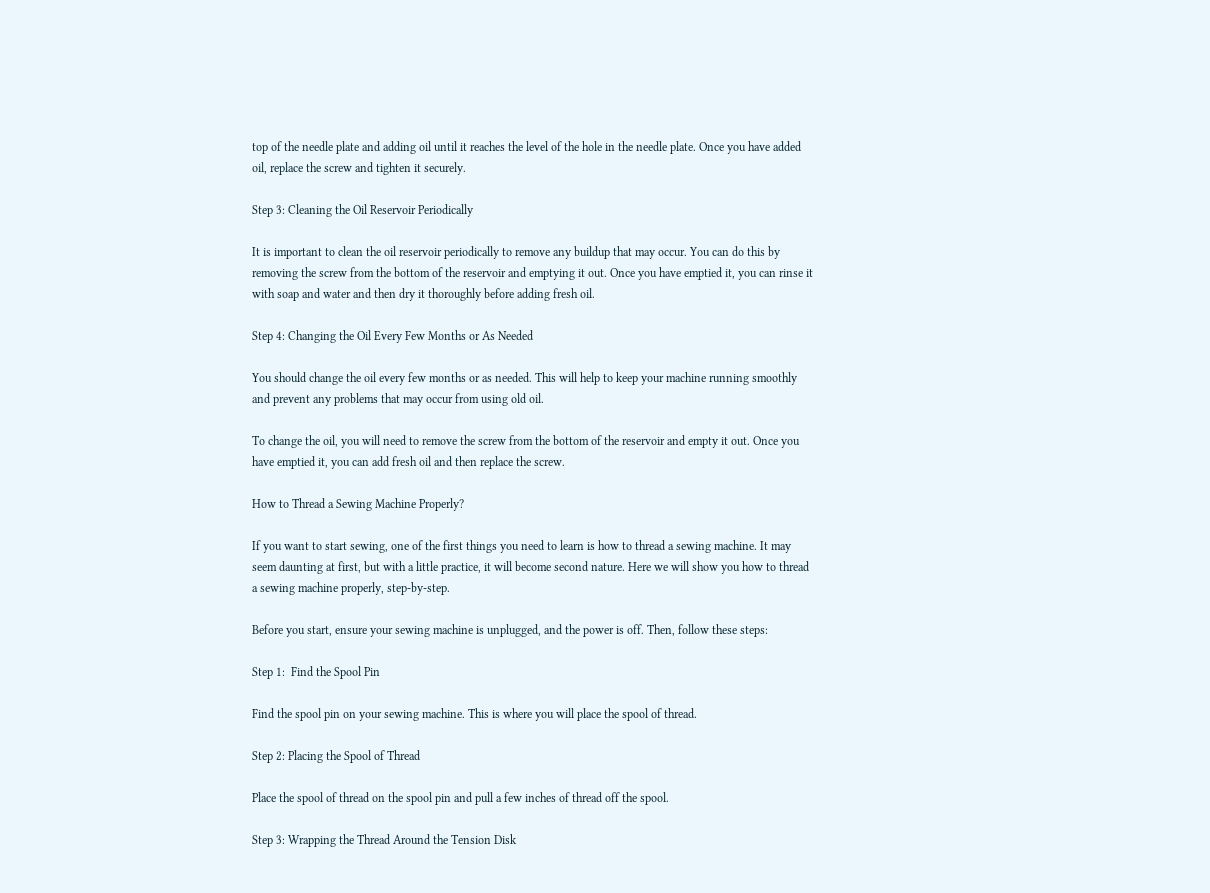top of the needle plate and adding oil until it reaches the level of the hole in the needle plate. Once you have added oil, replace the screw and tighten it securely.

Step 3: Cleaning the Oil Reservoir Periodically

It is important to clean the oil reservoir periodically to remove any buildup that may occur. You can do this by removing the screw from the bottom of the reservoir and emptying it out. Once you have emptied it, you can rinse it with soap and water and then dry it thoroughly before adding fresh oil.

Step 4: Changing the Oil Every Few Months or As Needed

You should change the oil every few months or as needed. This will help to keep your machine running smoothly and prevent any problems that may occur from using old oil.

To change the oil, you will need to remove the screw from the bottom of the reservoir and empty it out. Once you have emptied it, you can add fresh oil and then replace the screw.

How to Thread a Sewing Machine Properly?

If you want to start sewing, one of the first things you need to learn is how to thread a sewing machine. It may seem daunting at first, but with a little practice, it will become second nature. Here we will show you how to thread a sewing machine properly, step-by-step.

Before you start, ensure your sewing machine is unplugged, and the power is off. Then, follow these steps:

Step 1:  Find the Spool Pin

Find the spool pin on your sewing machine. This is where you will place the spool of thread.

Step 2: Placing the Spool of Thread

Place the spool of thread on the spool pin and pull a few inches of thread off the spool.

Step 3: Wrapping the Thread Around the Tension Disk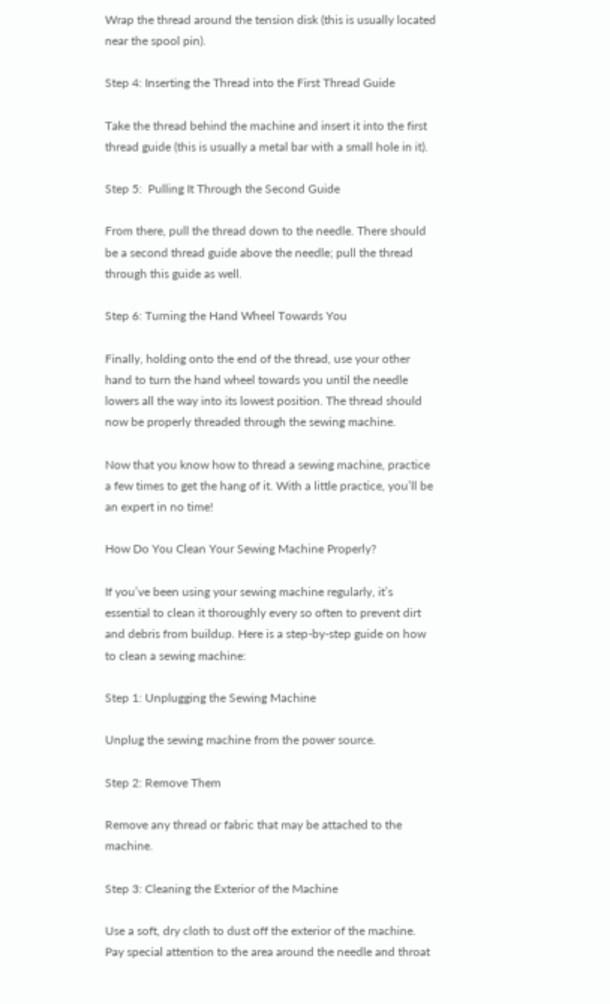Wrap the thread around the tension disk (this is usually located near the spool pin).

Step 4: Inserting the Thread into the First Thread Guide

Take the thread behind the machine and insert it into the first thread guide (this is usually a metal bar with a small hole in it).

Step 5:  Pulling It Through the Second Guide

From there, pull the thread down to the needle. There should be a second thread guide above the needle; pull the thread through this guide as well.

Step 6: Turning the Hand Wheel Towards You

Finally, holding onto the end of the thread, use your other hand to turn the hand wheel towards you until the needle lowers all the way into its lowest position. The thread should now be properly threaded through the sewing machine.

Now that you know how to thread a sewing machine, practice a few times to get the hang of it. With a little practice, you’ll be an expert in no time!

How Do You Clean Your Sewing Machine Properly?

If you’ve been using your sewing machine regularly, it’s essential to clean it thoroughly every so often to prevent dirt and debris from buildup. Here is a step-by-step guide on how to clean a sewing machine:

Step 1: Unplugging the Sewing Machine

Unplug the sewing machine from the power source.

Step 2: Remove Them

Remove any thread or fabric that may be attached to the machine.

Step 3: Cleaning the Exterior of the Machine

Use a soft, dry cloth to dust off the exterior of the machine. Pay special attention to the area around the needle and throat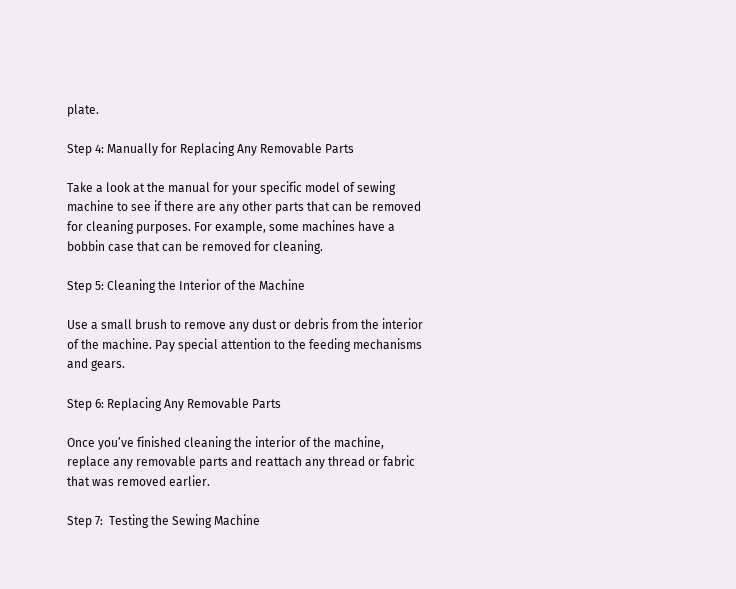plate.

Step 4: Manually for Replacing Any Removable Parts

Take a look at the manual for your specific model of sewing machine to see if there are any other parts that can be removed for cleaning purposes. For example, some machines have a bobbin case that can be removed for cleaning.

Step 5: Cleaning the Interior of the Machine

Use a small brush to remove any dust or debris from the interior of the machine. Pay special attention to the feeding mechanisms and gears.

Step 6: Replacing Any Removable Parts

Once you’ve finished cleaning the interior of the machine, replace any removable parts and reattach any thread or fabric that was removed earlier.

Step 7:  Testing the Sewing Machine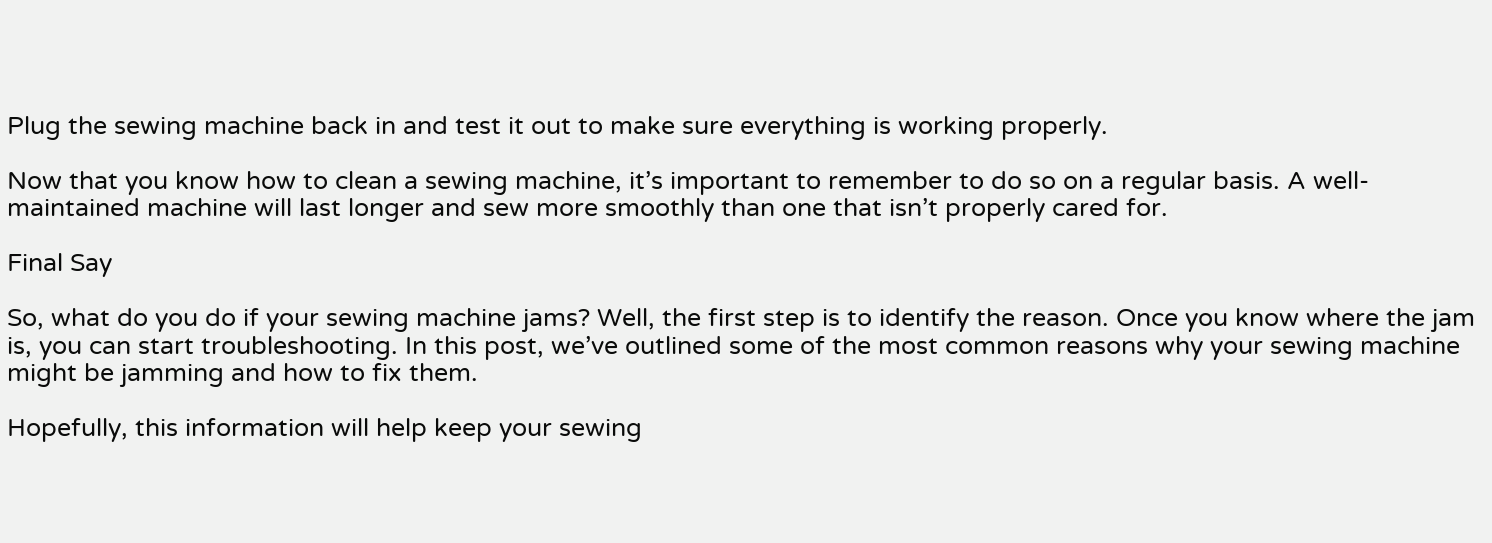Plug the sewing machine back in and test it out to make sure everything is working properly.

Now that you know how to clean a sewing machine, it’s important to remember to do so on a regular basis. A well-maintained machine will last longer and sew more smoothly than one that isn’t properly cared for.

Final Say

So, what do you do if your sewing machine jams? Well, the first step is to identify the reason. Once you know where the jam is, you can start troubleshooting. In this post, we’ve outlined some of the most common reasons why your sewing machine might be jamming and how to fix them.

Hopefully, this information will help keep your sewing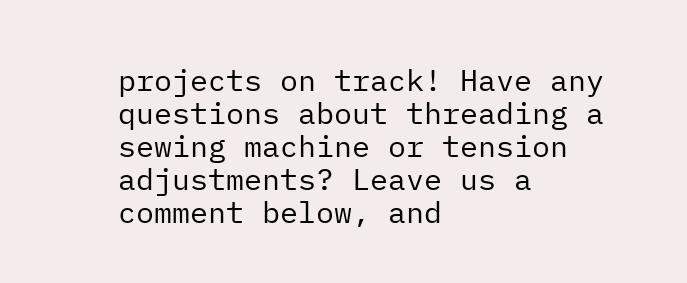projects on track! Have any questions about threading a sewing machine or tension adjustments? Leave us a comment below, and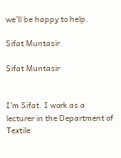we’ll be happy to help.

Sifat Muntasir

Sifat Muntasir


I’m Sifat. I work as a lecturer in the Department of Textile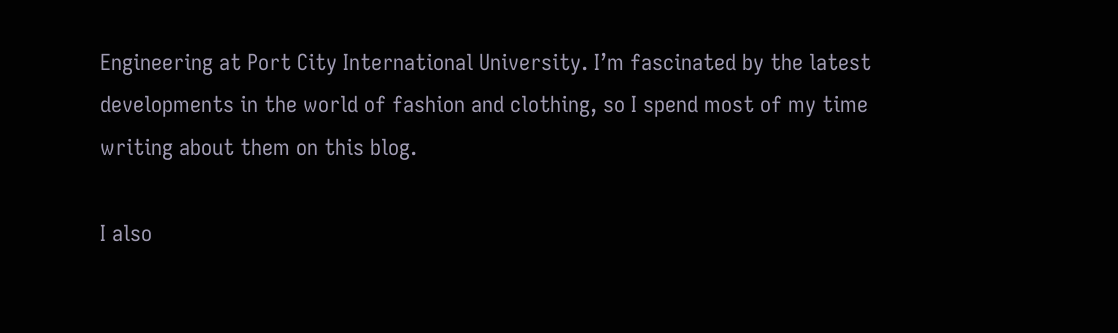Engineering at Port City International University. I’m fascinated by the latest developments in the world of fashion and clothing, so I spend most of my time writing about them on this blog.

I also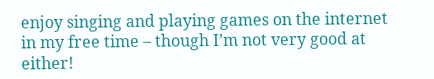enjoy singing and playing games on the internet in my free time – though I’m not very good at either!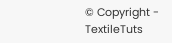© Copyright - TextileTuts